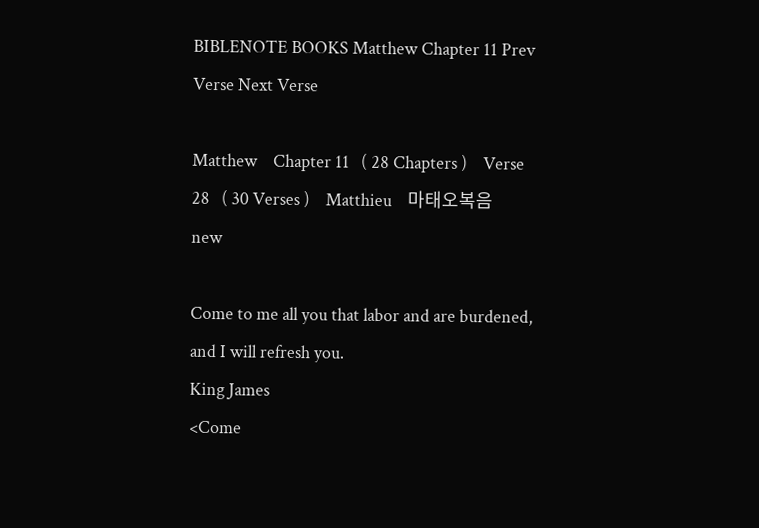BIBLENOTE BOOKS Matthew Chapter 11 Prev Verse Next Verse

Matthew    Chapter 11   ( 28 Chapters )    Verse 28   ( 30 Verses )    Matthieu    마태오복음    new

Come to me all you that labor and are burdened, and I will refresh you.
King James
<Come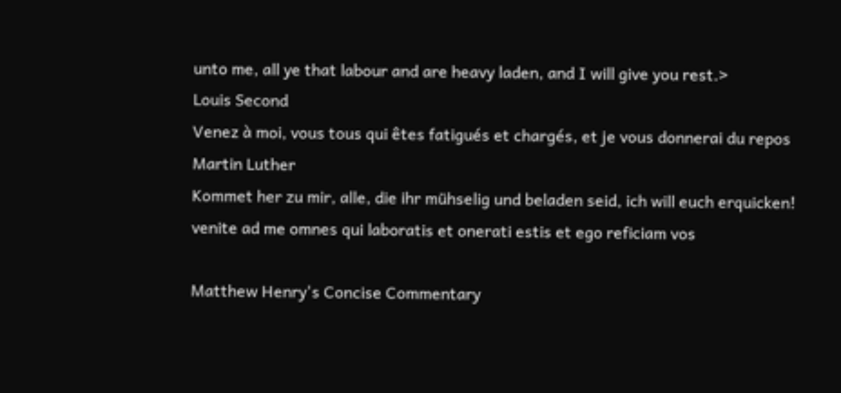unto me, all ye that labour and are heavy laden, and I will give you rest.>
Louis Second
Venez à moi, vous tous qui êtes fatigués et chargés, et je vous donnerai du repos
Martin Luther
Kommet her zu mir, alle, die ihr mühselig und beladen seid, ich will euch erquicken!
venite ad me omnes qui laboratis et onerati estis et ego reficiam vos

Matthew Henry's Concise Commentary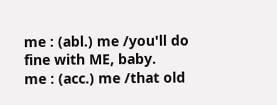me : (abl.) me /you'll do fine with ME, baby.
me : (acc.) me /that old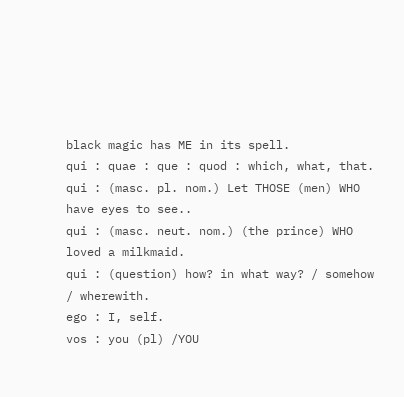black magic has ME in its spell.
qui : quae : que : quod : which, what, that.
qui : (masc. pl. nom.) Let THOSE (men) WHO have eyes to see..
qui : (masc. neut. nom.) (the prince) WHO loved a milkmaid.
qui : (question) how? in what way? / somehow / wherewith.
ego : I, self.
vos : you (pl) /YOU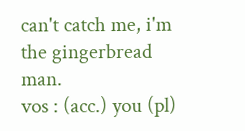can't catch me, i'm the gingerbread man.
vos : (acc.) you (pl)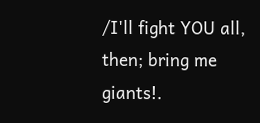/I'll fight YOU all, then; bring me giants!.